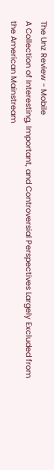The Unz Review - Mobile
A Collection of Interesting, Important, and Controversial Perspectives Largely Excluded from the American Mainstream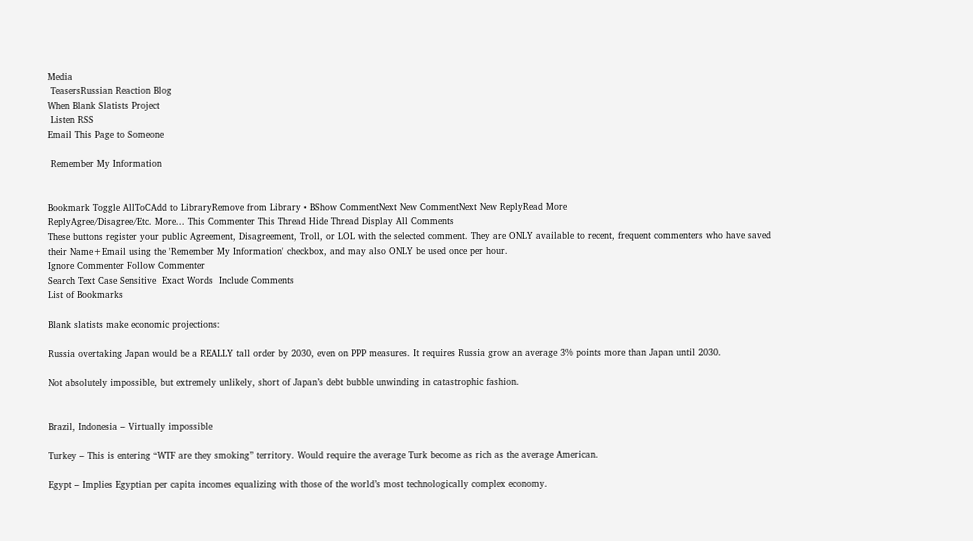Media
 TeasersRussian Reaction Blog
When Blank Slatists Project
 Listen RSS
Email This Page to Someone

 Remember My Information


Bookmark Toggle AllToCAdd to LibraryRemove from Library • BShow CommentNext New CommentNext New ReplyRead More
ReplyAgree/Disagree/Etc. More... This Commenter This Thread Hide Thread Display All Comments
These buttons register your public Agreement, Disagreement, Troll, or LOL with the selected comment. They are ONLY available to recent, frequent commenters who have saved their Name+Email using the 'Remember My Information' checkbox, and may also ONLY be used once per hour.
Ignore Commenter Follow Commenter
Search Text Case Sensitive  Exact Words  Include Comments
List of Bookmarks

Blank slatists make economic projections:

Russia overtaking Japan would be a REALLY tall order by 2030, even on PPP measures. It requires Russia grow an average 3% points more than Japan until 2030.

Not absolutely impossible, but extremely unlikely, short of Japan’s debt bubble unwinding in catastrophic fashion.


Brazil, Indonesia – Virtually impossible

Turkey – This is entering “WTF are they smoking” territory. Would require the average Turk become as rich as the average American.

Egypt – Implies Egyptian per capita incomes equalizing with those of the world’s most technologically complex economy.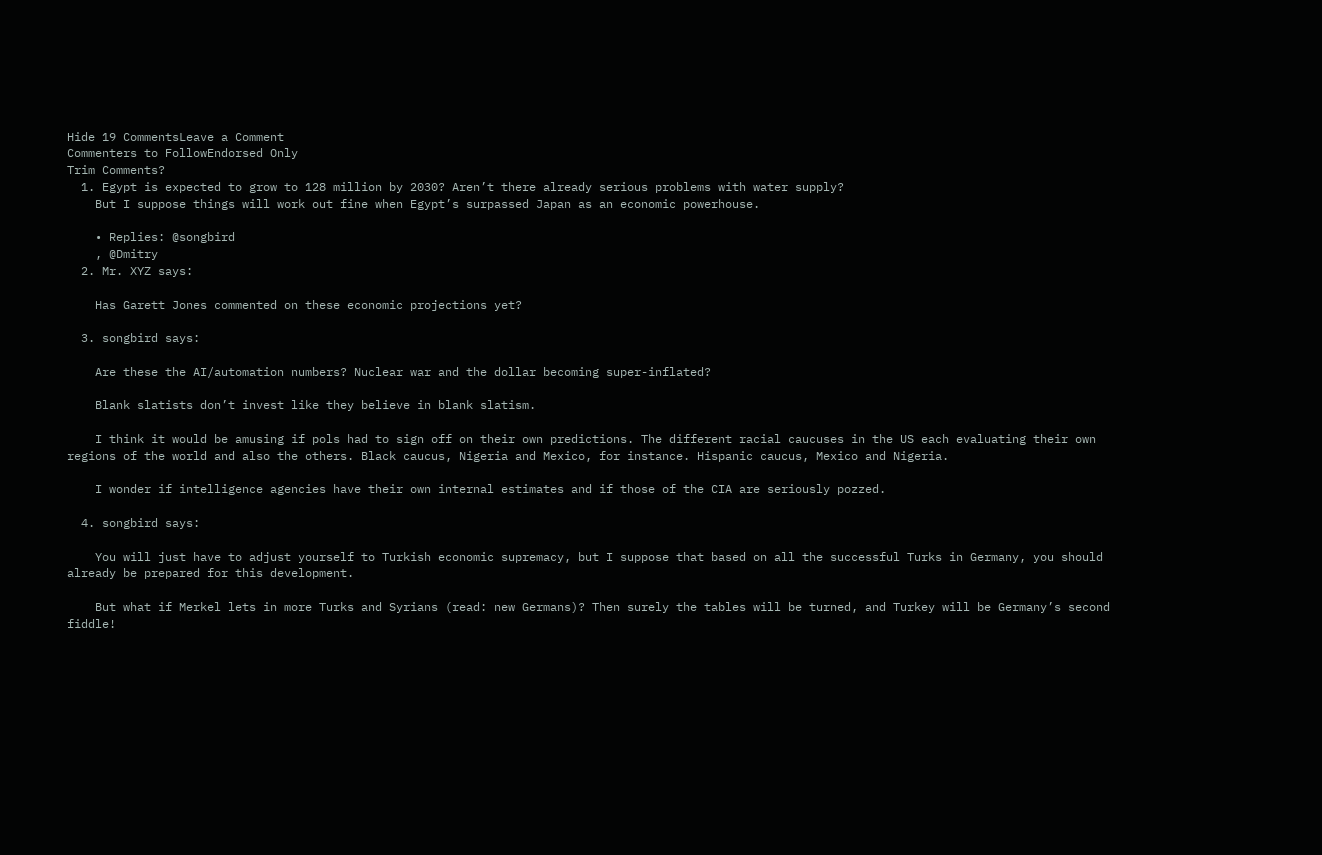Hide 19 CommentsLeave a Comment
Commenters to FollowEndorsed Only
Trim Comments?
  1. Egypt is expected to grow to 128 million by 2030? Aren’t there already serious problems with water supply?
    But I suppose things will work out fine when Egypt’s surpassed Japan as an economic powerhouse.

    • Replies: @songbird
    , @Dmitry
  2. Mr. XYZ says:

    Has Garett Jones commented on these economic projections yet?

  3. songbird says:

    Are these the AI/automation numbers? Nuclear war and the dollar becoming super-inflated?

    Blank slatists don’t invest like they believe in blank slatism.

    I think it would be amusing if pols had to sign off on their own predictions. The different racial caucuses in the US each evaluating their own regions of the world and also the others. Black caucus, Nigeria and Mexico, for instance. Hispanic caucus, Mexico and Nigeria.

    I wonder if intelligence agencies have their own internal estimates and if those of the CIA are seriously pozzed.

  4. songbird says:

    You will just have to adjust yourself to Turkish economic supremacy, but I suppose that based on all the successful Turks in Germany, you should already be prepared for this development.

    But what if Merkel lets in more Turks and Syrians (read: new Germans)? Then surely the tables will be turned, and Turkey will be Germany’s second fiddle!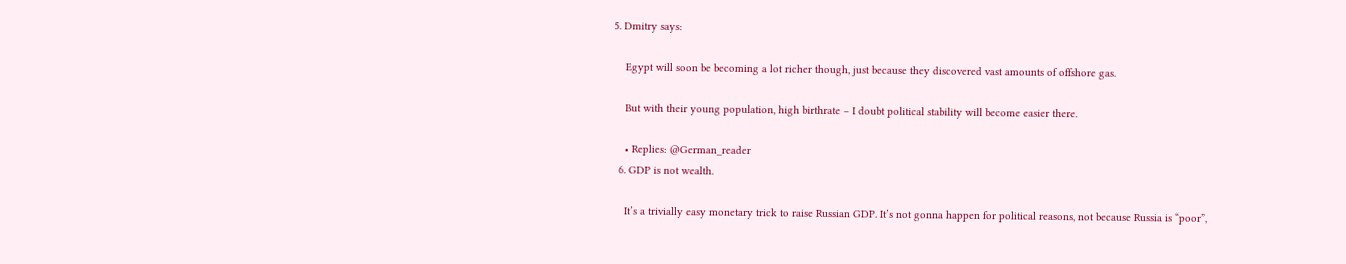5. Dmitry says:

    Egypt will soon be becoming a lot richer though, just because they discovered vast amounts of offshore gas.

    But with their young population, high birthrate – I doubt political stability will become easier there.

    • Replies: @German_reader
  6. GDP is not wealth.

    It’s a trivially easy monetary trick to raise Russian GDP. It’s not gonna happen for political reasons, not because Russia is “poor”,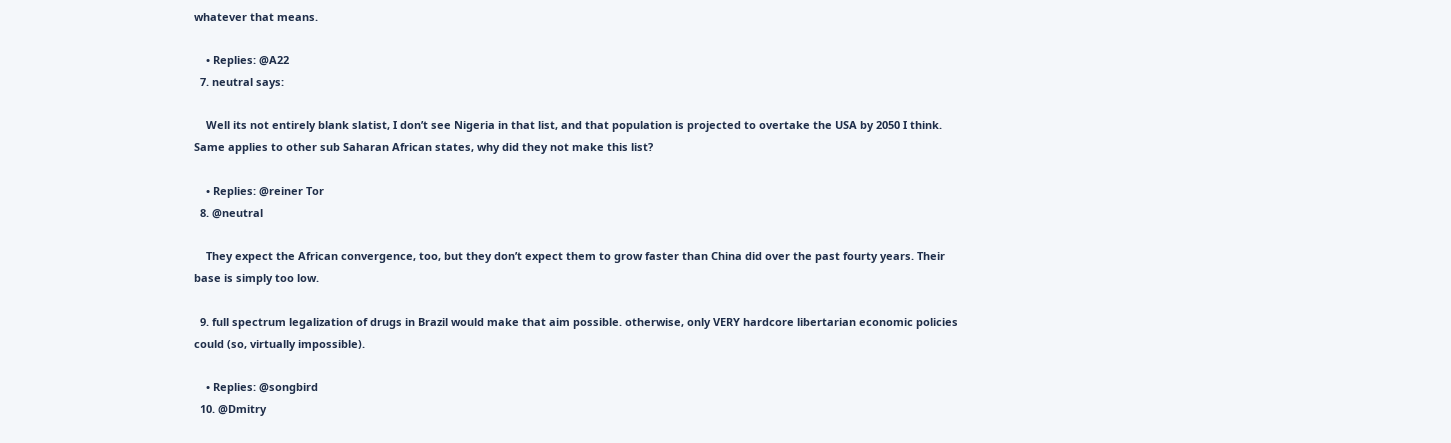whatever that means.

    • Replies: @A22
  7. neutral says:

    Well its not entirely blank slatist, I don’t see Nigeria in that list, and that population is projected to overtake the USA by 2050 I think. Same applies to other sub Saharan African states, why did they not make this list?

    • Replies: @reiner Tor
  8. @neutral

    They expect the African convergence, too, but they don’t expect them to grow faster than China did over the past fourty years. Their base is simply too low.

  9. full spectrum legalization of drugs in Brazil would make that aim possible. otherwise, only VERY hardcore libertarian economic policies could (so, virtually impossible).

    • Replies: @songbird
  10. @Dmitry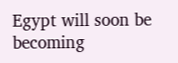Egypt will soon be becoming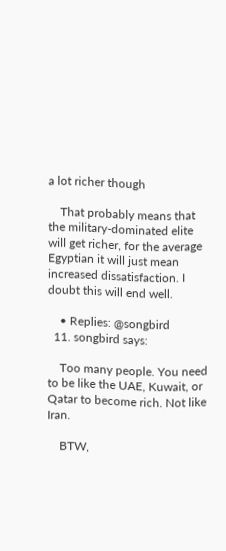a lot richer though

    That probably means that the military-dominated elite will get richer, for the average Egyptian it will just mean increased dissatisfaction. I doubt this will end well.

    • Replies: @songbird
  11. songbird says:

    Too many people. You need to be like the UAE, Kuwait, or Qatar to become rich. Not like Iran.

    BTW,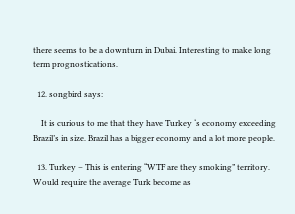there seems to be a downturn in Dubai. Interesting to make long term prognostications.

  12. songbird says:

    It is curious to me that they have Turkey ‘s economy exceeding Brazil’s in size. Brazil has a bigger economy and a lot more people.

  13. Turkey – This is entering “WTF are they smoking” territory. Would require the average Turk become as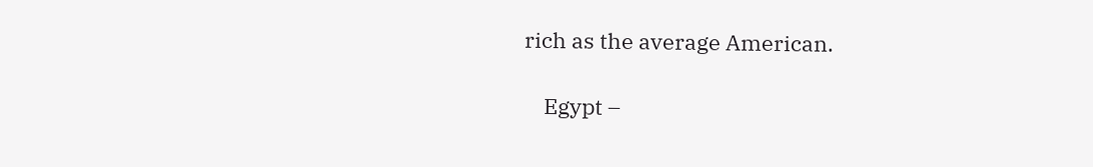rich as the average American.

    Egypt –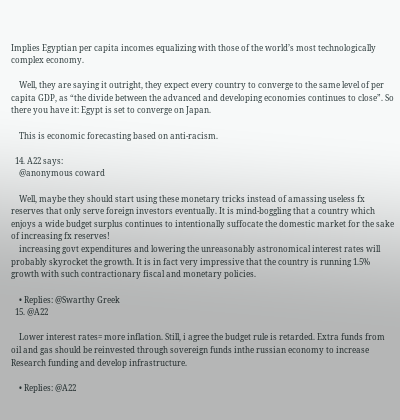Implies Egyptian per capita incomes equalizing with those of the world’s most technologically complex economy.

    Well, they are saying it outright, they expect every country to converge to the same level of per capita GDP, as “the divide between the advanced and developing economies continues to close”. So there you have it: Egypt is set to converge on Japan.

    This is economic forecasting based on anti-racism.

  14. A22 says:
    @anonymous coward

    Well, maybe they should start using these monetary tricks instead of amassing useless fx reserves that only serve foreign investors eventually. It is mind-boggling that a country which enjoys a wide budget surplus continues to intentionally suffocate the domestic market for the sake of increasing fx reserves!
    increasing govt expenditures and lowering the unreasonably astronomical interest rates will probably skyrocket the growth. It is in fact very impressive that the country is running 1.5% growth with such contractionary fiscal and monetary policies.

    • Replies: @Swarthy Greek
  15. @A22

    Lower interest rates= more inflation. Still, i agree the budget rule is retarded. Extra funds from oil and gas should be reinvested through sovereign funds inthe russian economy to increase Research funding and develop infrastructure.

    • Replies: @A22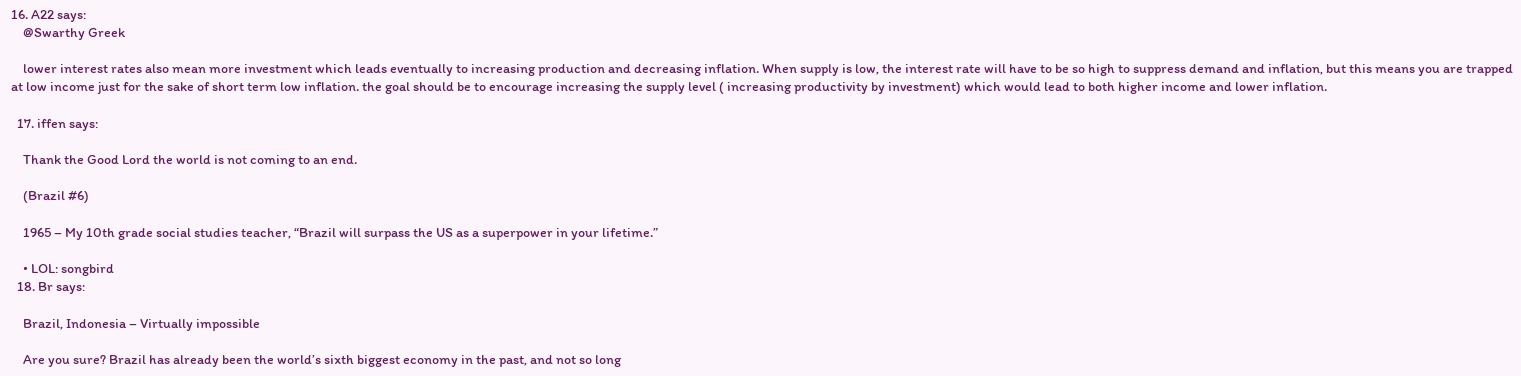16. A22 says:
    @Swarthy Greek

    lower interest rates also mean more investment which leads eventually to increasing production and decreasing inflation. When supply is low, the interest rate will have to be so high to suppress demand and inflation, but this means you are trapped at low income just for the sake of short term low inflation. the goal should be to encourage increasing the supply level ( increasing productivity by investment) which would lead to both higher income and lower inflation.

  17. iffen says:

    Thank the Good Lord the world is not coming to an end.

    (Brazil #6)

    1965 – My 10th grade social studies teacher, “Brazil will surpass the US as a superpower in your lifetime.”

    • LOL: songbird
  18. Br says:

    Brazil, Indonesia – Virtually impossible

    Are you sure? Brazil has already been the world’s sixth biggest economy in the past, and not so long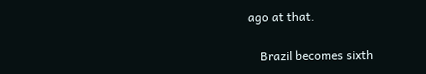ago at that.

    Brazil becomes sixth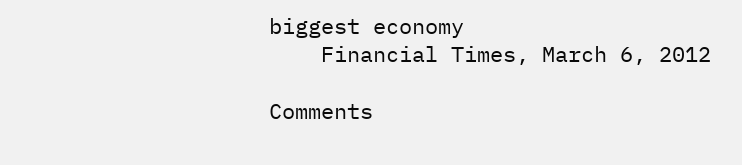biggest economy
    Financial Times, March 6, 2012

Comments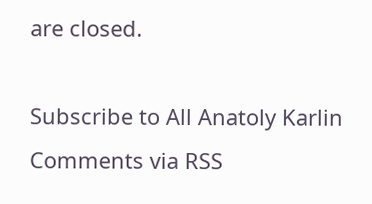are closed.

Subscribe to All Anatoly Karlin Comments via RSS